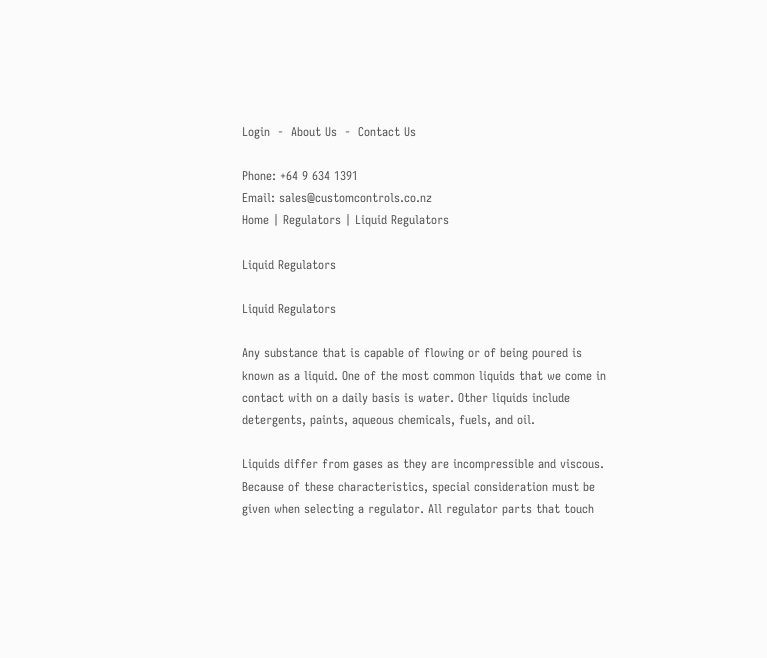Login  -  About Us  -  Contact Us

Phone: +64 9 634 1391
Email: sales@customcontrols.co.nz
Home | Regulators | Liquid Regulators

Liquid Regulators

Liquid Regulators

Any substance that is capable of flowing or of being poured is known as a liquid. One of the most common liquids that we come in contact with on a daily basis is water. Other liquids include detergents, paints, aqueous chemicals, fuels, and oil.

Liquids differ from gases as they are incompressible and viscous. Because of these characteristics, special consideration must be given when selecting a regulator. All regulator parts that touch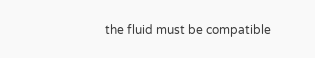the fluid must be compatible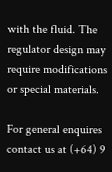with the fluid. The regulator design may require modifications or special materials.

For general enquires contact us at (+64) 9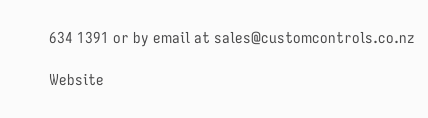634 1391 or by email at sales@customcontrols.co.nz

Website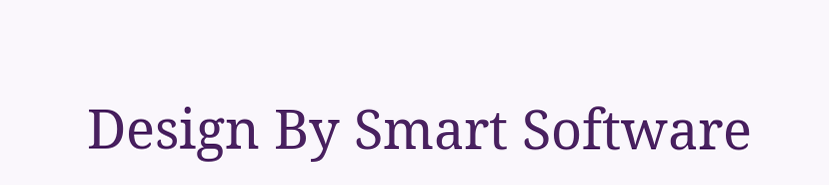Design By Smart Software